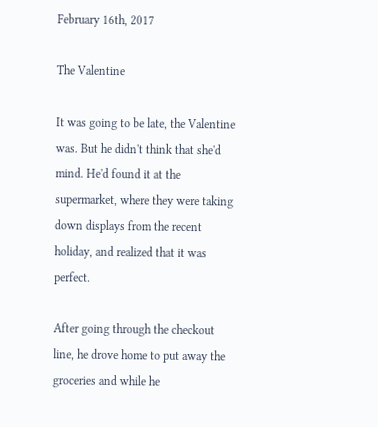February 16th, 2017

The Valentine

It was going to be late, the Valentine was. But he didn't think that she'd mind. He'd found it at the supermarket, where they were taking down displays from the recent holiday, and realized that it was perfect.

After going through the checkout line, he drove home to put away the groceries and while he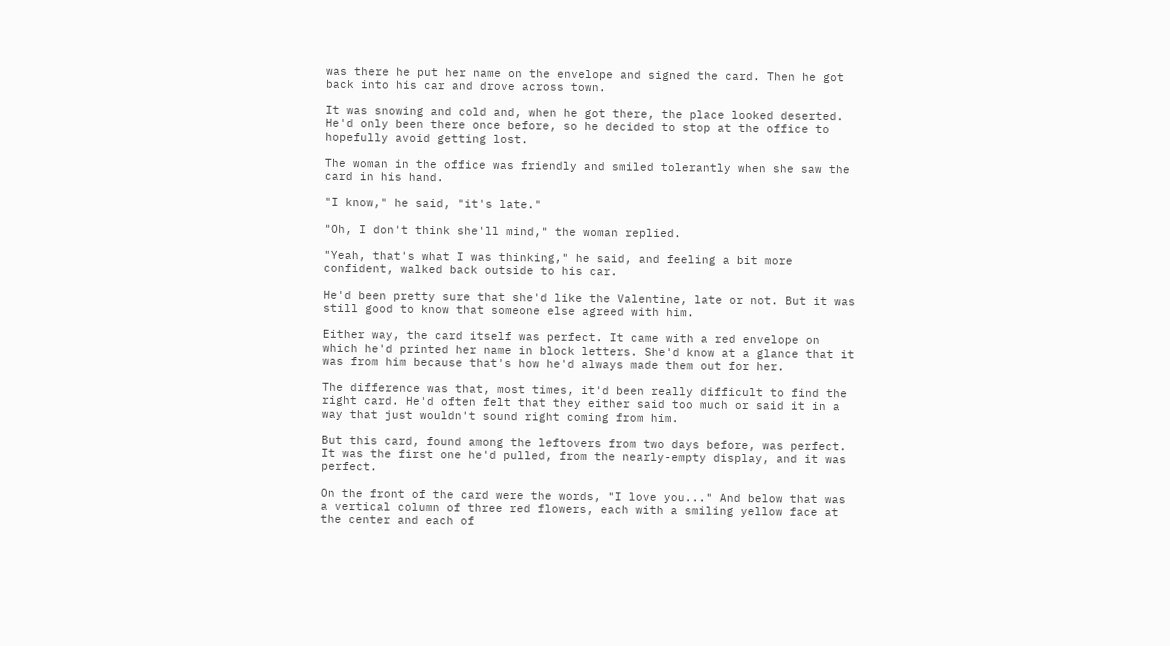was there he put her name on the envelope and signed the card. Then he got back into his car and drove across town.

It was snowing and cold and, when he got there, the place looked deserted. He'd only been there once before, so he decided to stop at the office to hopefully avoid getting lost.

The woman in the office was friendly and smiled tolerantly when she saw the card in his hand.

"I know," he said, "it's late."

"Oh, I don't think she'll mind," the woman replied.

"Yeah, that's what I was thinking," he said, and feeling a bit more confident, walked back outside to his car.

He'd been pretty sure that she'd like the Valentine, late or not. But it was still good to know that someone else agreed with him.

Either way, the card itself was perfect. It came with a red envelope on which he'd printed her name in block letters. She'd know at a glance that it was from him because that's how he'd always made them out for her.

The difference was that, most times, it'd been really difficult to find the right card. He'd often felt that they either said too much or said it in a way that just wouldn't sound right coming from him.

But this card, found among the leftovers from two days before, was perfect. It was the first one he'd pulled, from the nearly-empty display, and it was perfect.

On the front of the card were the words, "I love you..." And below that was a vertical column of three red flowers, each with a smiling yellow face at the center and each of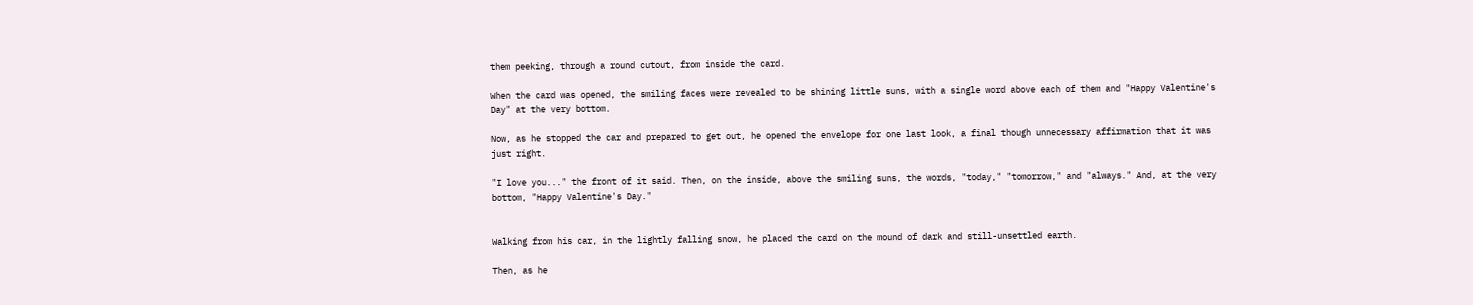them peeking, through a round cutout, from inside the card.

When the card was opened, the smiling faces were revealed to be shining little suns, with a single word above each of them and "Happy Valentine's Day" at the very bottom.

Now, as he stopped the car and prepared to get out, he opened the envelope for one last look, a final though unnecessary affirmation that it was just right.

"I love you..." the front of it said. Then, on the inside, above the smiling suns, the words, "today," "tomorrow," and "always." And, at the very bottom, "Happy Valentine's Day."


Walking from his car, in the lightly falling snow, he placed the card on the mound of dark and still-unsettled earth.

Then, as he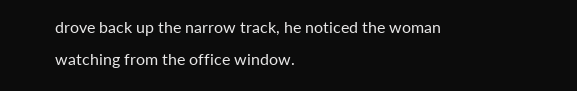drove back up the narrow track, he noticed the woman watching from the office window.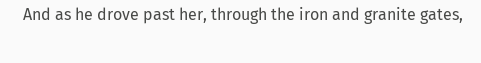And as he drove past her, through the iron and granite gates,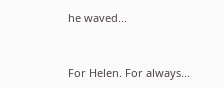he waved...


For Helen. For always...